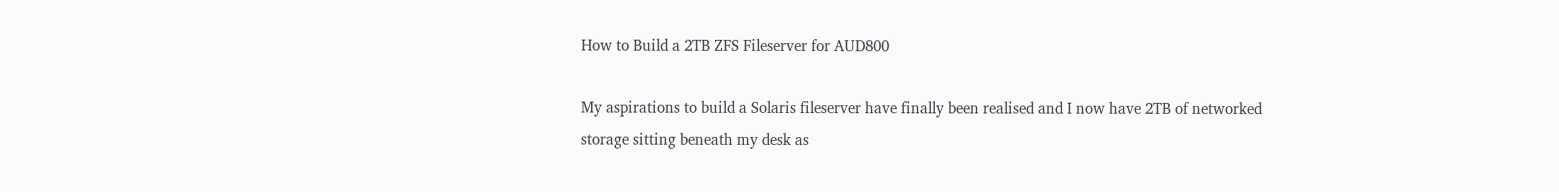How to Build a 2TB ZFS Fileserver for AUD800

My aspirations to build a Solaris fileserver have finally been realised and I now have 2TB of networked storage sitting beneath my desk as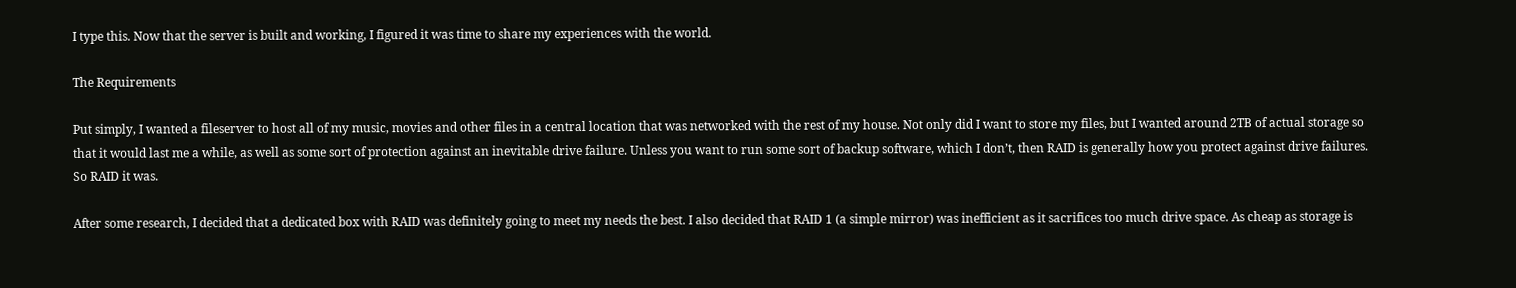I type this. Now that the server is built and working, I figured it was time to share my experiences with the world.

The Requirements

Put simply, I wanted a fileserver to host all of my music, movies and other files in a central location that was networked with the rest of my house. Not only did I want to store my files, but I wanted around 2TB of actual storage so that it would last me a while, as well as some sort of protection against an inevitable drive failure. Unless you want to run some sort of backup software, which I don’t, then RAID is generally how you protect against drive failures. So RAID it was.

After some research, I decided that a dedicated box with RAID was definitely going to meet my needs the best. I also decided that RAID 1 (a simple mirror) was inefficient as it sacrifices too much drive space. As cheap as storage is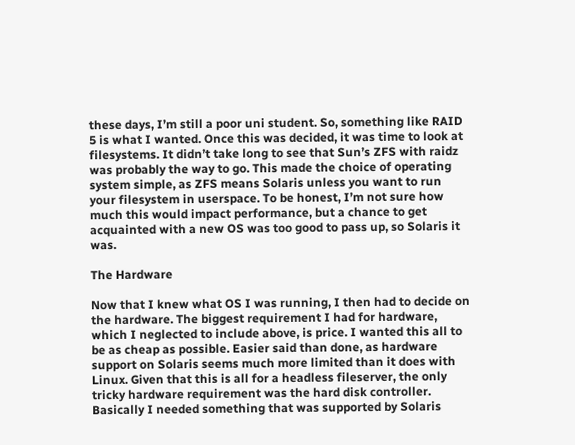these days, I’m still a poor uni student. So, something like RAID 5 is what I wanted. Once this was decided, it was time to look at filesystems. It didn’t take long to see that Sun’s ZFS with raidz was probably the way to go. This made the choice of operating system simple, as ZFS means Solaris unless you want to run your filesystem in userspace. To be honest, I’m not sure how much this would impact performance, but a chance to get acquainted with a new OS was too good to pass up, so Solaris it was.

The Hardware

Now that I knew what OS I was running, I then had to decide on the hardware. The biggest requirement I had for hardware, which I neglected to include above, is price. I wanted this all to be as cheap as possible. Easier said than done, as hardware support on Solaris seems much more limited than it does with Linux. Given that this is all for a headless fileserver, the only tricky hardware requirement was the hard disk controller. Basically I needed something that was supported by Solaris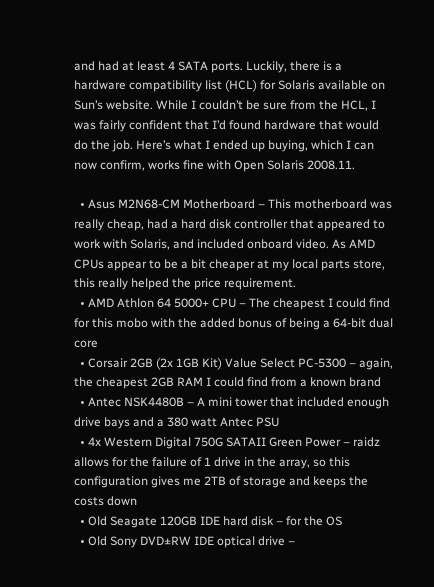and had at least 4 SATA ports. Luckily, there is a hardware compatibility list (HCL) for Solaris available on Sun’s website. While I couldn’t be sure from the HCL, I was fairly confident that I’d found hardware that would do the job. Here’s what I ended up buying, which I can now confirm, works fine with Open Solaris 2008.11.

  • Asus M2N68-CM Motherboard – This motherboard was really cheap, had a hard disk controller that appeared to work with Solaris, and included onboard video. As AMD CPUs appear to be a bit cheaper at my local parts store, this really helped the price requirement.
  • AMD Athlon 64 5000+ CPU – The cheapest I could find for this mobo with the added bonus of being a 64-bit dual core
  • Corsair 2GB (2x 1GB Kit) Value Select PC-5300 – again, the cheapest 2GB RAM I could find from a known brand
  • Antec NSK4480B – A mini tower that included enough drive bays and a 380 watt Antec PSU
  • 4x Western Digital 750G SATAII Green Power – raidz allows for the failure of 1 drive in the array, so this configuration gives me 2TB of storage and keeps the costs down
  • Old Seagate 120GB IDE hard disk – for the OS
  • Old Sony DVD±RW IDE optical drive –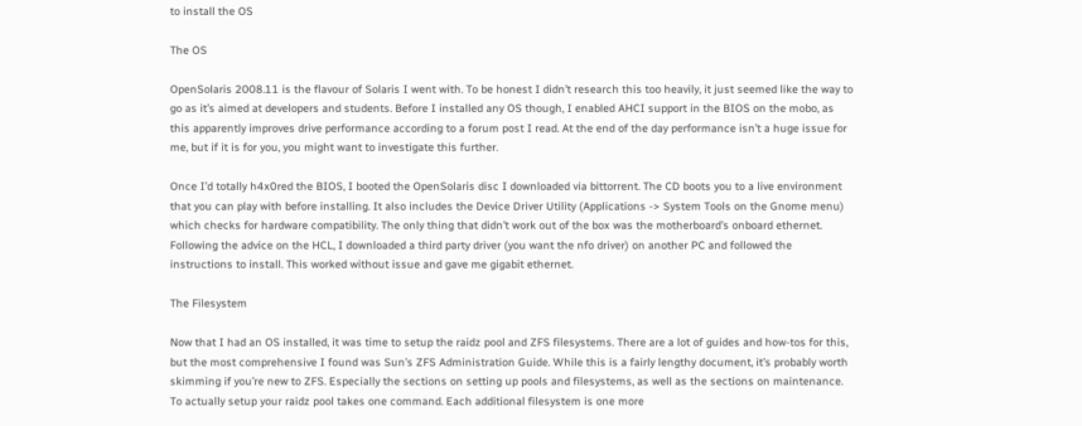to install the OS

The OS

OpenSolaris 2008.11 is the flavour of Solaris I went with. To be honest I didn’t research this too heavily, it just seemed like the way to go as it’s aimed at developers and students. Before I installed any OS though, I enabled AHCI support in the BIOS on the mobo, as this apparently improves drive performance according to a forum post I read. At the end of the day performance isn’t a huge issue for me, but if it is for you, you might want to investigate this further.

Once I’d totally h4x0red the BIOS, I booted the OpenSolaris disc I downloaded via bittorrent. The CD boots you to a live environment that you can play with before installing. It also includes the Device Driver Utility (Applications -> System Tools on the Gnome menu) which checks for hardware compatibility. The only thing that didn’t work out of the box was the motherboard’s onboard ethernet. Following the advice on the HCL, I downloaded a third party driver (you want the nfo driver) on another PC and followed the instructions to install. This worked without issue and gave me gigabit ethernet.

The Filesystem

Now that I had an OS installed, it was time to setup the raidz pool and ZFS filesystems. There are a lot of guides and how-tos for this, but the most comprehensive I found was Sun’s ZFS Administration Guide. While this is a fairly lengthy document, it’s probably worth skimming if you’re new to ZFS. Especially the sections on setting up pools and filesystems, as well as the sections on maintenance. To actually setup your raidz pool takes one command. Each additional filesystem is one more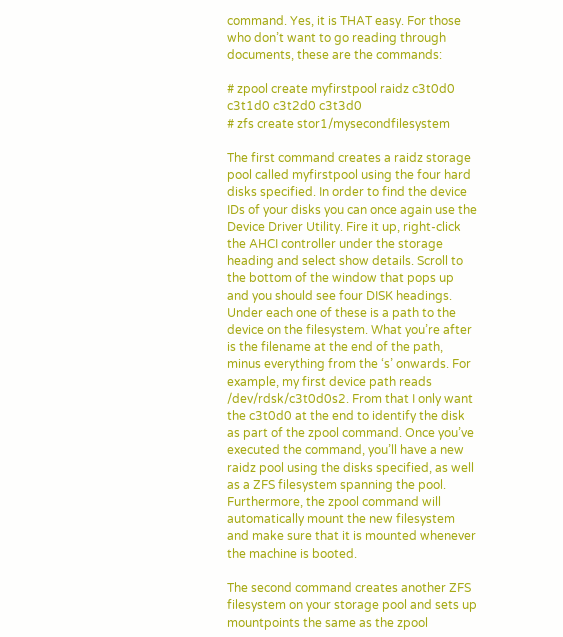command. Yes, it is THAT easy. For those who don’t want to go reading through documents, these are the commands:

# zpool create myfirstpool raidz c3t0d0 c3t1d0 c3t2d0 c3t3d0
# zfs create stor1/mysecondfilesystem

The first command creates a raidz storage pool called myfirstpool using the four hard disks specified. In order to find the device IDs of your disks you can once again use the Device Driver Utility. Fire it up, right-click the AHCI controller under the storage heading and select show details. Scroll to the bottom of the window that pops up and you should see four DISK headings. Under each one of these is a path to the device on the filesystem. What you’re after is the filename at the end of the path, minus everything from the ‘s’ onwards. For example, my first device path reads /dev/rdsk/c3t0d0s2. From that I only want the c3t0d0 at the end to identify the disk as part of the zpool command. Once you’ve executed the command, you’ll have a new raidz pool using the disks specified, as well as a ZFS filesystem spanning the pool. Furthermore, the zpool command will automatically mount the new filesystem and make sure that it is mounted whenever the machine is booted.

The second command creates another ZFS filesystem on your storage pool and sets up mountpoints the same as the zpool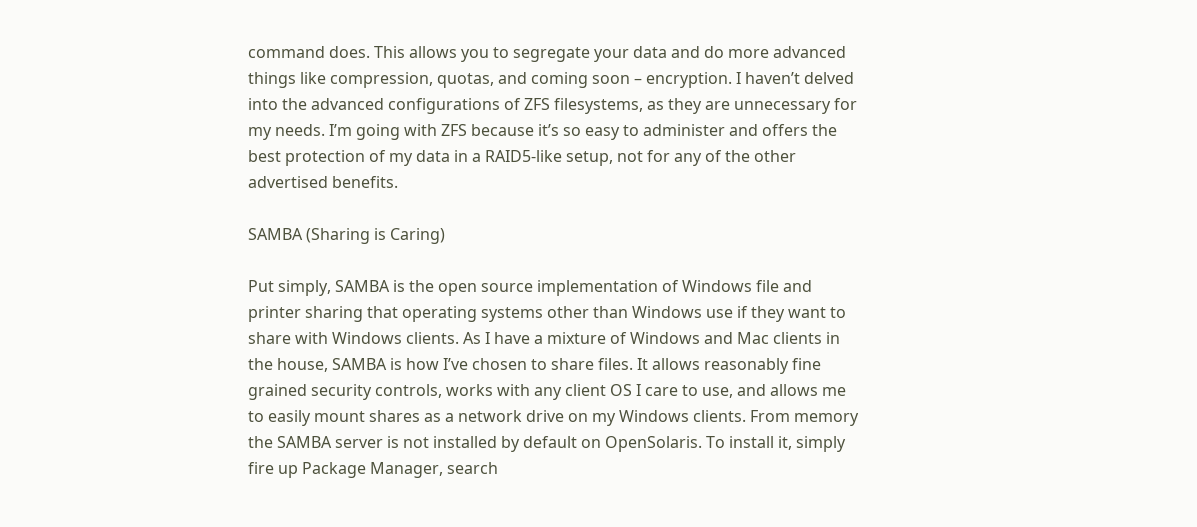command does. This allows you to segregate your data and do more advanced things like compression, quotas, and coming soon – encryption. I haven’t delved into the advanced configurations of ZFS filesystems, as they are unnecessary for my needs. I’m going with ZFS because it’s so easy to administer and offers the best protection of my data in a RAID5-like setup, not for any of the other advertised benefits.

SAMBA (Sharing is Caring)

Put simply, SAMBA is the open source implementation of Windows file and printer sharing that operating systems other than Windows use if they want to share with Windows clients. As I have a mixture of Windows and Mac clients in the house, SAMBA is how I’ve chosen to share files. It allows reasonably fine grained security controls, works with any client OS I care to use, and allows me to easily mount shares as a network drive on my Windows clients. From memory the SAMBA server is not installed by default on OpenSolaris. To install it, simply fire up Package Manager, search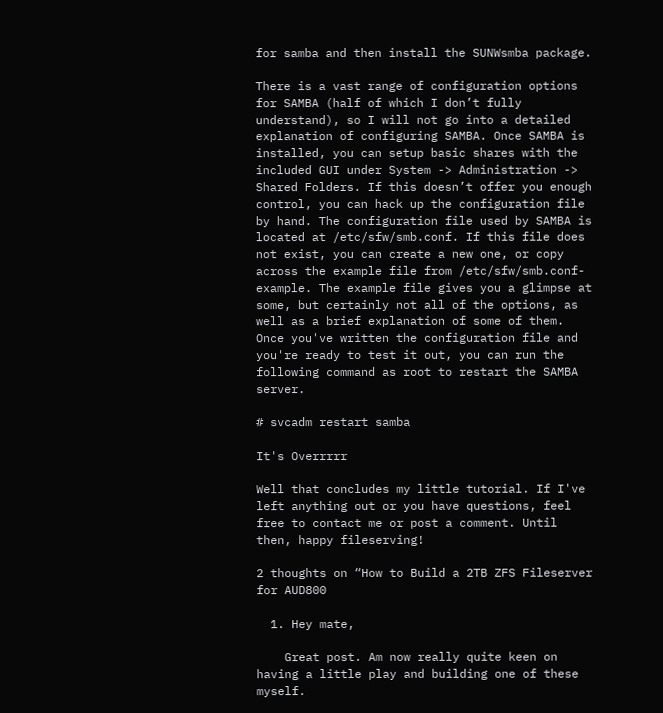for samba and then install the SUNWsmba package.

There is a vast range of configuration options for SAMBA (half of which I don’t fully understand), so I will not go into a detailed explanation of configuring SAMBA. Once SAMBA is installed, you can setup basic shares with the included GUI under System -> Administration -> Shared Folders. If this doesn’t offer you enough control, you can hack up the configuration file by hand. The configuration file used by SAMBA is located at /etc/sfw/smb.conf. If this file does not exist, you can create a new one, or copy across the example file from /etc/sfw/smb.conf-example. The example file gives you a glimpse at some, but certainly not all of the options, as well as a brief explanation of some of them. Once you've written the configuration file and you're ready to test it out, you can run the following command as root to restart the SAMBA server.

# svcadm restart samba

It's Overrrrr

Well that concludes my little tutorial. If I've left anything out or you have questions, feel free to contact me or post a comment. Until then, happy fileserving!

2 thoughts on “How to Build a 2TB ZFS Fileserver for AUD800

  1. Hey mate,

    Great post. Am now really quite keen on having a little play and building one of these myself.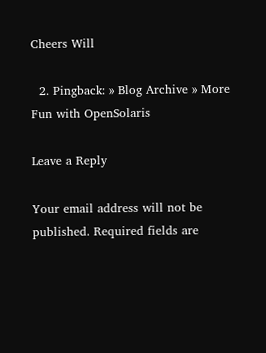Cheers Will

  2. Pingback: » Blog Archive » More Fun with OpenSolaris

Leave a Reply

Your email address will not be published. Required fields are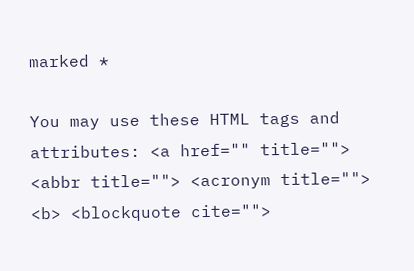marked *

You may use these HTML tags and attributes: <a href="" title=""> <abbr title=""> <acronym title=""> <b> <blockquote cite="">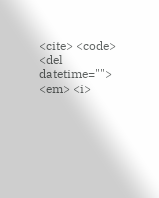<cite> <code> <del datetime=""> <em> <i>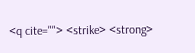<q cite=""> <strike> <strong>